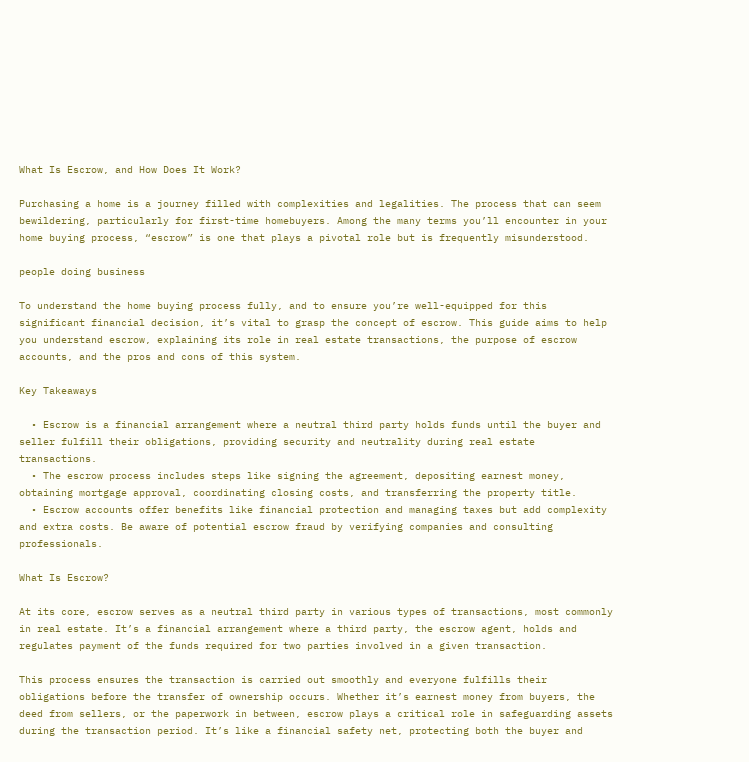What Is Escrow, and How Does It Work?

Purchasing a home is a journey filled with complexities and legalities. The process that can seem bewildering, particularly for first-time homebuyers. Among the many terms you’ll encounter in your home buying process, “escrow” is one that plays a pivotal role but is frequently misunderstood.

people doing business

To understand the home buying process fully, and to ensure you’re well-equipped for this significant financial decision, it’s vital to grasp the concept of escrow. This guide aims to help you understand escrow, explaining its role in real estate transactions, the purpose of escrow accounts, and the pros and cons of this system.

Key Takeaways

  • Escrow is a financial arrangement where a neutral third party holds funds until the buyer and seller fulfill their obligations, providing security and neutrality during real estate transactions.
  • The escrow process includes steps like signing the agreement, depositing earnest money, obtaining mortgage approval, coordinating closing costs, and transferring the property title.
  • Escrow accounts offer benefits like financial protection and managing taxes but add complexity and extra costs. Be aware of potential escrow fraud by verifying companies and consulting professionals.

What Is Escrow?

At its core, escrow serves as a neutral third party in various types of transactions, most commonly in real estate. It’s a financial arrangement where a third party, the escrow agent, holds and regulates payment of the funds required for two parties involved in a given transaction.

This process ensures the transaction is carried out smoothly and everyone fulfills their obligations before the transfer of ownership occurs. Whether it’s earnest money from buyers, the deed from sellers, or the paperwork in between, escrow plays a critical role in safeguarding assets during the transaction period. It’s like a financial safety net, protecting both the buyer and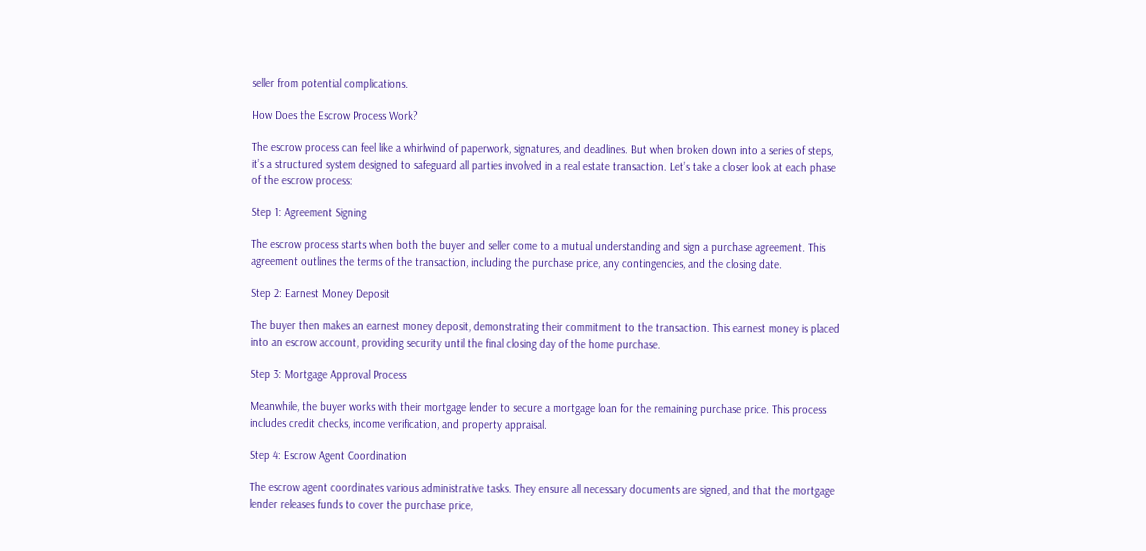seller from potential complications.

How Does the Escrow Process Work?

The escrow process can feel like a whirlwind of paperwork, signatures, and deadlines. But when broken down into a series of steps, it’s a structured system designed to safeguard all parties involved in a real estate transaction. Let’s take a closer look at each phase of the escrow process:

Step 1: Agreement Signing

The escrow process starts when both the buyer and seller come to a mutual understanding and sign a purchase agreement. This agreement outlines the terms of the transaction, including the purchase price, any contingencies, and the closing date.

Step 2: Earnest Money Deposit

The buyer then makes an earnest money deposit, demonstrating their commitment to the transaction. This earnest money is placed into an escrow account, providing security until the final closing day of the home purchase.

Step 3: Mortgage Approval Process

Meanwhile, the buyer works with their mortgage lender to secure a mortgage loan for the remaining purchase price. This process includes credit checks, income verification, and property appraisal.

Step 4: Escrow Agent Coordination

The escrow agent coordinates various administrative tasks. They ensure all necessary documents are signed, and that the mortgage lender releases funds to cover the purchase price,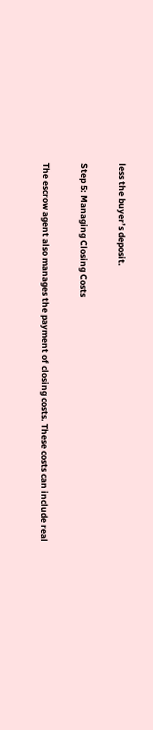less the buyer’s deposit.

Step 5: Managing Closing Costs

The escrow agent also manages the payment of closing costs. These costs can include real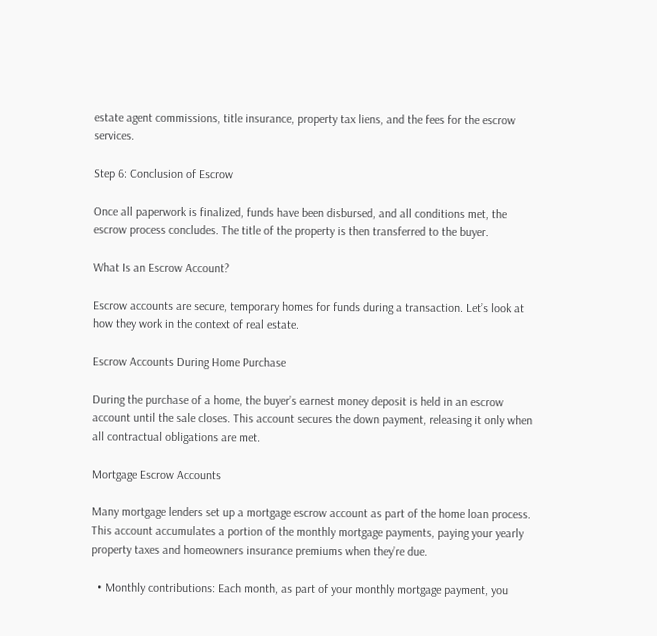estate agent commissions, title insurance, property tax liens, and the fees for the escrow services.

Step 6: Conclusion of Escrow

Once all paperwork is finalized, funds have been disbursed, and all conditions met, the escrow process concludes. The title of the property is then transferred to the buyer.

What Is an Escrow Account?

Escrow accounts are secure, temporary homes for funds during a transaction. Let’s look at how they work in the context of real estate.

Escrow Accounts During Home Purchase

During the purchase of a home, the buyer’s earnest money deposit is held in an escrow account until the sale closes. This account secures the down payment, releasing it only when all contractual obligations are met.

Mortgage Escrow Accounts

Many mortgage lenders set up a mortgage escrow account as part of the home loan process. This account accumulates a portion of the monthly mortgage payments, paying your yearly property taxes and homeowners insurance premiums when they’re due.

  • Monthly contributions: Each month, as part of your monthly mortgage payment, you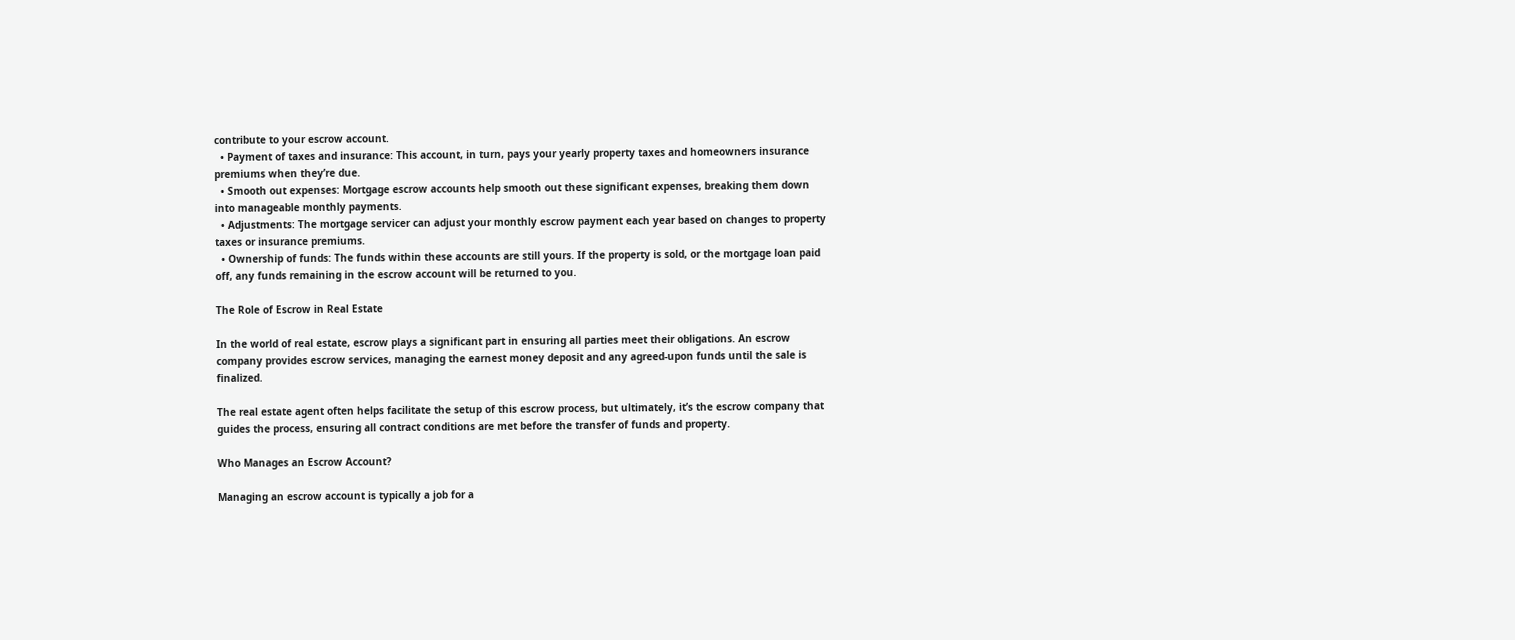contribute to your escrow account.
  • Payment of taxes and insurance: This account, in turn, pays your yearly property taxes and homeowners insurance premiums when they’re due.
  • Smooth out expenses: Mortgage escrow accounts help smooth out these significant expenses, breaking them down into manageable monthly payments.
  • Adjustments: The mortgage servicer can adjust your monthly escrow payment each year based on changes to property taxes or insurance premiums.
  • Ownership of funds: The funds within these accounts are still yours. If the property is sold, or the mortgage loan paid off, any funds remaining in the escrow account will be returned to you.

The Role of Escrow in Real Estate

In the world of real estate, escrow plays a significant part in ensuring all parties meet their obligations. An escrow company provides escrow services, managing the earnest money deposit and any agreed-upon funds until the sale is finalized.

The real estate agent often helps facilitate the setup of this escrow process, but ultimately, it’s the escrow company that guides the process, ensuring all contract conditions are met before the transfer of funds and property.

Who Manages an Escrow Account?

Managing an escrow account is typically a job for a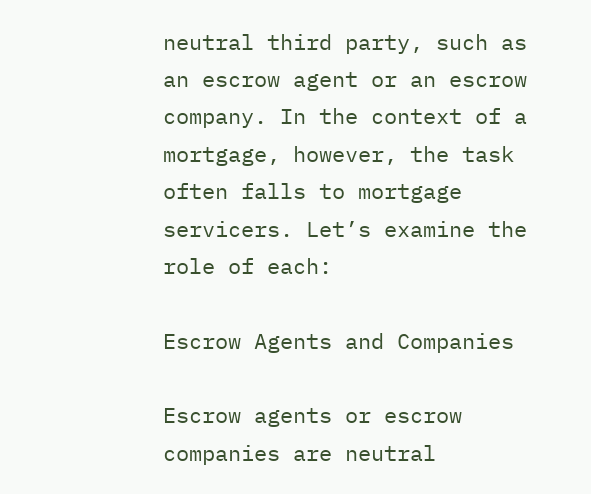neutral third party, such as an escrow agent or an escrow company. In the context of a mortgage, however, the task often falls to mortgage servicers. Let’s examine the role of each:

Escrow Agents and Companies

Escrow agents or escrow companies are neutral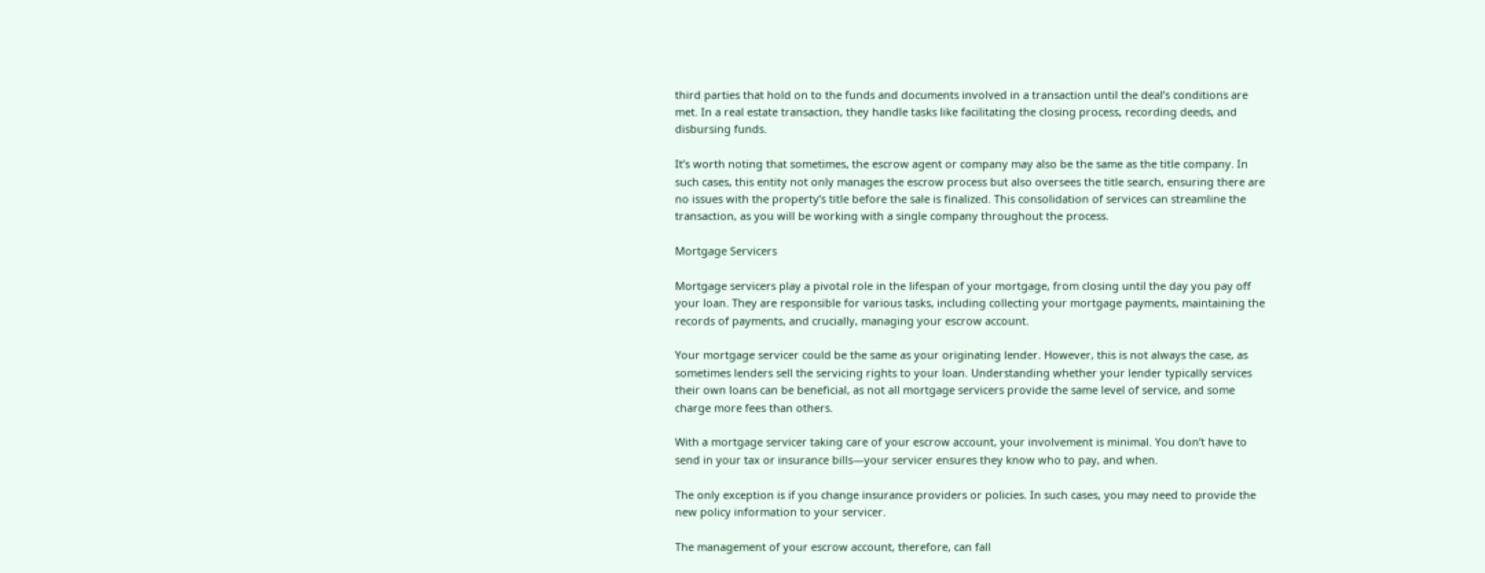third parties that hold on to the funds and documents involved in a transaction until the deal’s conditions are met. In a real estate transaction, they handle tasks like facilitating the closing process, recording deeds, and disbursing funds.

It’s worth noting that sometimes, the escrow agent or company may also be the same as the title company. In such cases, this entity not only manages the escrow process but also oversees the title search, ensuring there are no issues with the property’s title before the sale is finalized. This consolidation of services can streamline the transaction, as you will be working with a single company throughout the process.

Mortgage Servicers

Mortgage servicers play a pivotal role in the lifespan of your mortgage, from closing until the day you pay off your loan. They are responsible for various tasks, including collecting your mortgage payments, maintaining the records of payments, and crucially, managing your escrow account.

Your mortgage servicer could be the same as your originating lender. However, this is not always the case, as sometimes lenders sell the servicing rights to your loan. Understanding whether your lender typically services their own loans can be beneficial, as not all mortgage servicers provide the same level of service, and some charge more fees than others.

With a mortgage servicer taking care of your escrow account, your involvement is minimal. You don’t have to send in your tax or insurance bills—your servicer ensures they know who to pay, and when.

The only exception is if you change insurance providers or policies. In such cases, you may need to provide the new policy information to your servicer.

The management of your escrow account, therefore, can fall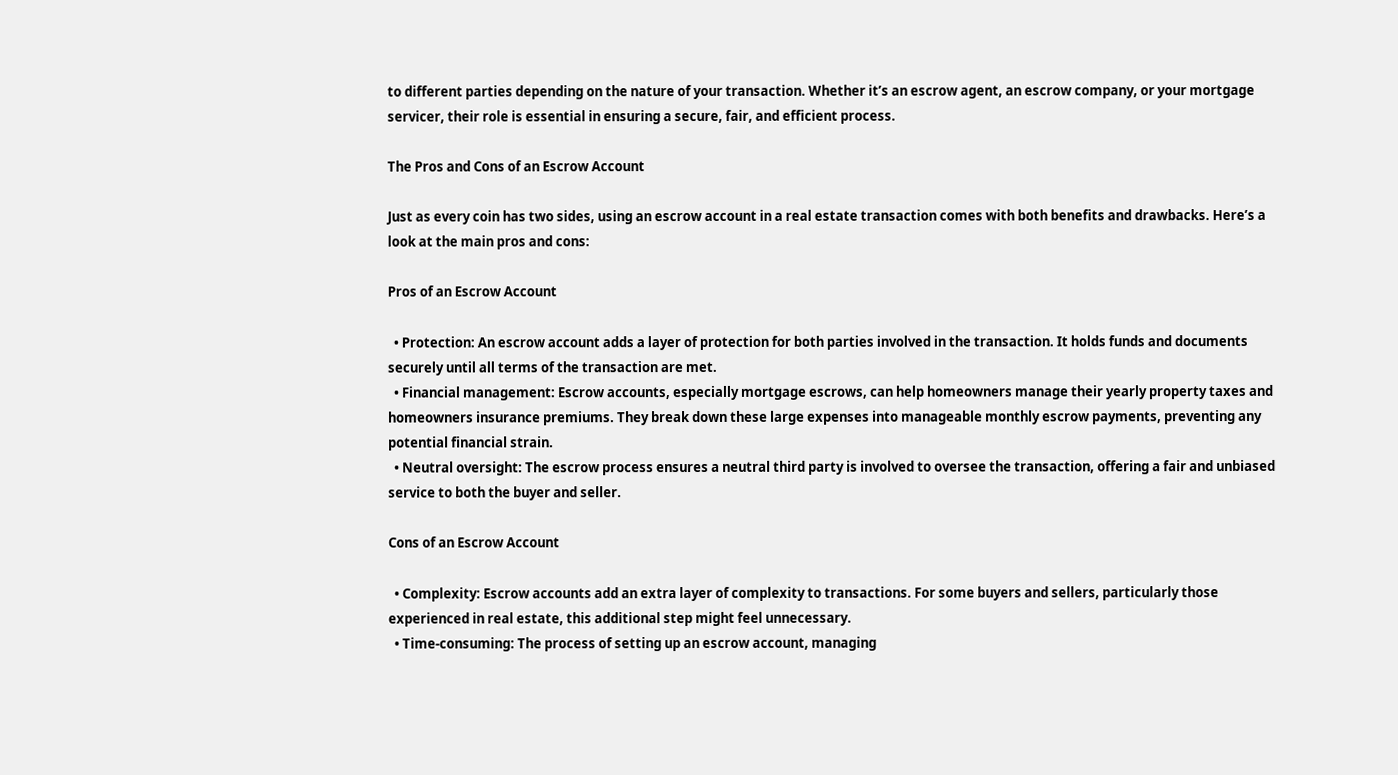to different parties depending on the nature of your transaction. Whether it’s an escrow agent, an escrow company, or your mortgage servicer, their role is essential in ensuring a secure, fair, and efficient process.

The Pros and Cons of an Escrow Account

Just as every coin has two sides, using an escrow account in a real estate transaction comes with both benefits and drawbacks. Here’s a look at the main pros and cons:

Pros of an Escrow Account

  • Protection: An escrow account adds a layer of protection for both parties involved in the transaction. It holds funds and documents securely until all terms of the transaction are met.
  • Financial management: Escrow accounts, especially mortgage escrows, can help homeowners manage their yearly property taxes and homeowners insurance premiums. They break down these large expenses into manageable monthly escrow payments, preventing any potential financial strain.
  • Neutral oversight: The escrow process ensures a neutral third party is involved to oversee the transaction, offering a fair and unbiased service to both the buyer and seller.

Cons of an Escrow Account

  • Complexity: Escrow accounts add an extra layer of complexity to transactions. For some buyers and sellers, particularly those experienced in real estate, this additional step might feel unnecessary.
  • Time-consuming: The process of setting up an escrow account, managing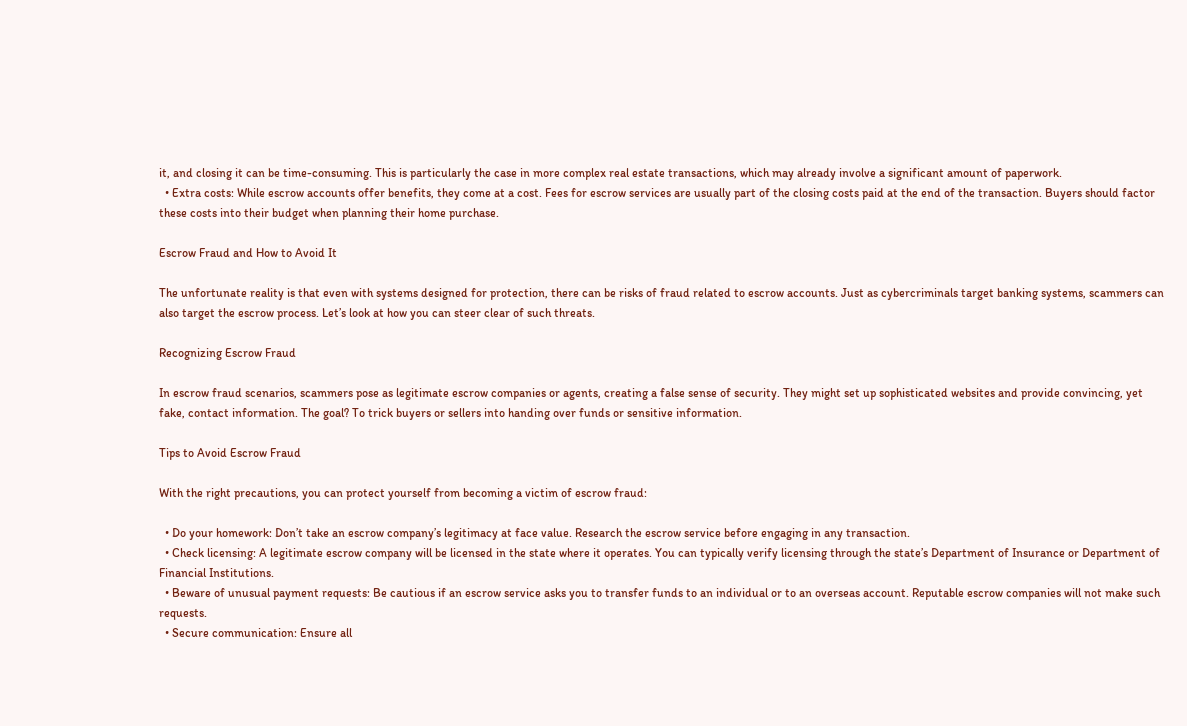it, and closing it can be time-consuming. This is particularly the case in more complex real estate transactions, which may already involve a significant amount of paperwork.
  • Extra costs: While escrow accounts offer benefits, they come at a cost. Fees for escrow services are usually part of the closing costs paid at the end of the transaction. Buyers should factor these costs into their budget when planning their home purchase.

Escrow Fraud and How to Avoid It

The unfortunate reality is that even with systems designed for protection, there can be risks of fraud related to escrow accounts. Just as cybercriminals target banking systems, scammers can also target the escrow process. Let’s look at how you can steer clear of such threats.

Recognizing Escrow Fraud

In escrow fraud scenarios, scammers pose as legitimate escrow companies or agents, creating a false sense of security. They might set up sophisticated websites and provide convincing, yet fake, contact information. The goal? To trick buyers or sellers into handing over funds or sensitive information.

Tips to Avoid Escrow Fraud

With the right precautions, you can protect yourself from becoming a victim of escrow fraud:

  • Do your homework: Don’t take an escrow company’s legitimacy at face value. Research the escrow service before engaging in any transaction.
  • Check licensing: A legitimate escrow company will be licensed in the state where it operates. You can typically verify licensing through the state’s Department of Insurance or Department of Financial Institutions.
  • Beware of unusual payment requests: Be cautious if an escrow service asks you to transfer funds to an individual or to an overseas account. Reputable escrow companies will not make such requests.
  • Secure communication: Ensure all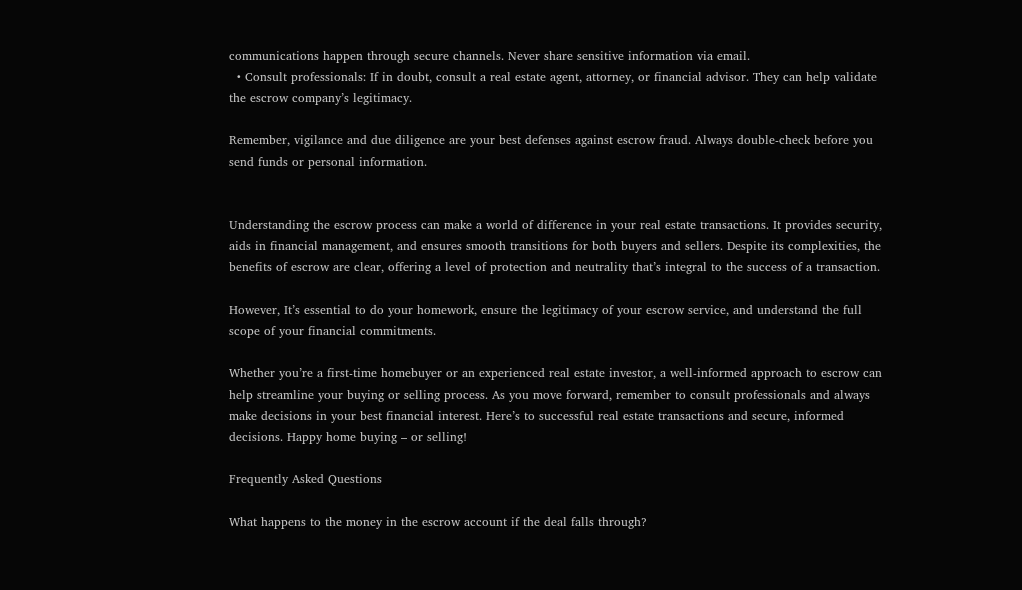communications happen through secure channels. Never share sensitive information via email.
  • Consult professionals: If in doubt, consult a real estate agent, attorney, or financial advisor. They can help validate the escrow company’s legitimacy.

Remember, vigilance and due diligence are your best defenses against escrow fraud. Always double-check before you send funds or personal information.


Understanding the escrow process can make a world of difference in your real estate transactions. It provides security, aids in financial management, and ensures smooth transitions for both buyers and sellers. Despite its complexities, the benefits of escrow are clear, offering a level of protection and neutrality that’s integral to the success of a transaction.

However, It’s essential to do your homework, ensure the legitimacy of your escrow service, and understand the full scope of your financial commitments.

Whether you’re a first-time homebuyer or an experienced real estate investor, a well-informed approach to escrow can help streamline your buying or selling process. As you move forward, remember to consult professionals and always make decisions in your best financial interest. Here’s to successful real estate transactions and secure, informed decisions. Happy home buying – or selling!

Frequently Asked Questions

What happens to the money in the escrow account if the deal falls through?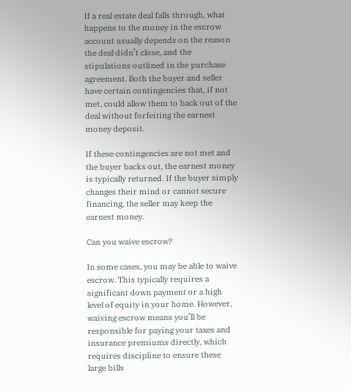If a real estate deal falls through, what happens to the money in the escrow account usually depends on the reason the deal didn’t close, and the stipulations outlined in the purchase agreement. Both the buyer and seller have certain contingencies that, if not met, could allow them to back out of the deal without forfeiting the earnest money deposit.

If these contingencies are not met and the buyer backs out, the earnest money is typically returned. If the buyer simply changes their mind or cannot secure financing, the seller may keep the earnest money.

Can you waive escrow?

In some cases, you may be able to waive escrow. This typically requires a significant down payment or a high level of equity in your home. However, waiving escrow means you’ll be responsible for paying your taxes and insurance premiums directly, which requires discipline to ensure these large bills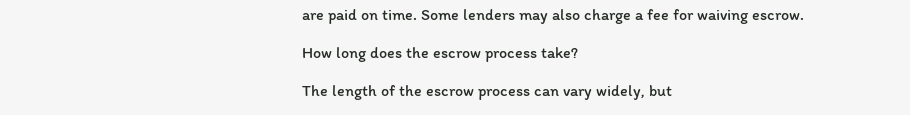are paid on time. Some lenders may also charge a fee for waiving escrow.

How long does the escrow process take?

The length of the escrow process can vary widely, but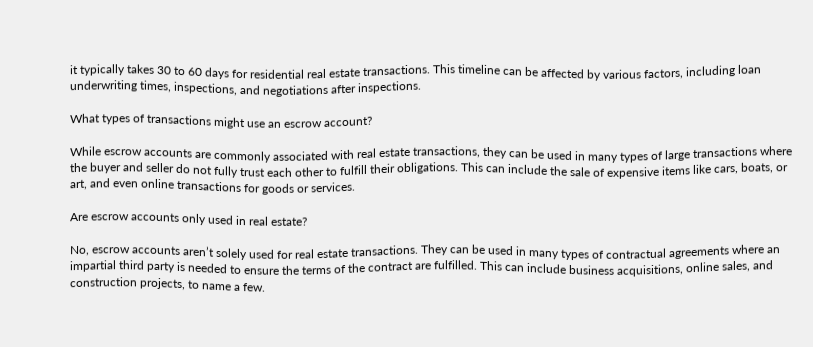it typically takes 30 to 60 days for residential real estate transactions. This timeline can be affected by various factors, including loan underwriting times, inspections, and negotiations after inspections.

What types of transactions might use an escrow account?

While escrow accounts are commonly associated with real estate transactions, they can be used in many types of large transactions where the buyer and seller do not fully trust each other to fulfill their obligations. This can include the sale of expensive items like cars, boats, or art, and even online transactions for goods or services.

Are escrow accounts only used in real estate?

No, escrow accounts aren’t solely used for real estate transactions. They can be used in many types of contractual agreements where an impartial third party is needed to ensure the terms of the contract are fulfilled. This can include business acquisitions, online sales, and construction projects, to name a few.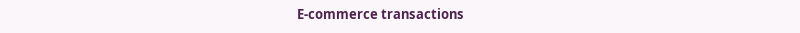E-commerce transactions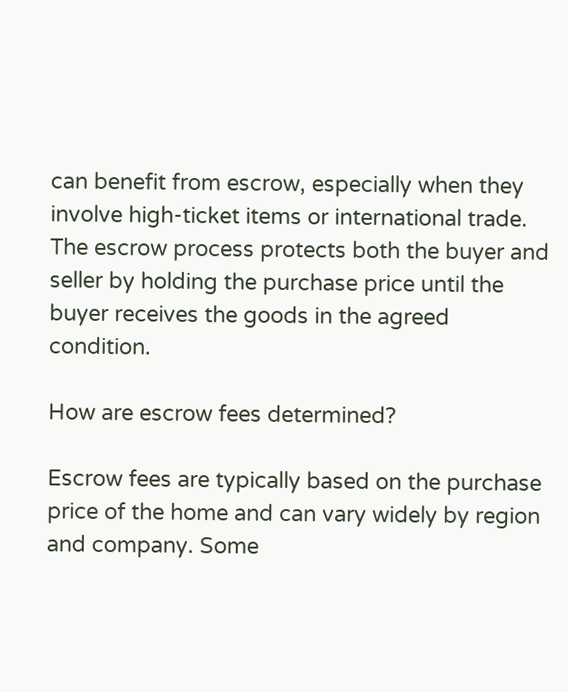can benefit from escrow, especially when they involve high-ticket items or international trade. The escrow process protects both the buyer and seller by holding the purchase price until the buyer receives the goods in the agreed condition.

How are escrow fees determined?

Escrow fees are typically based on the purchase price of the home and can vary widely by region and company. Some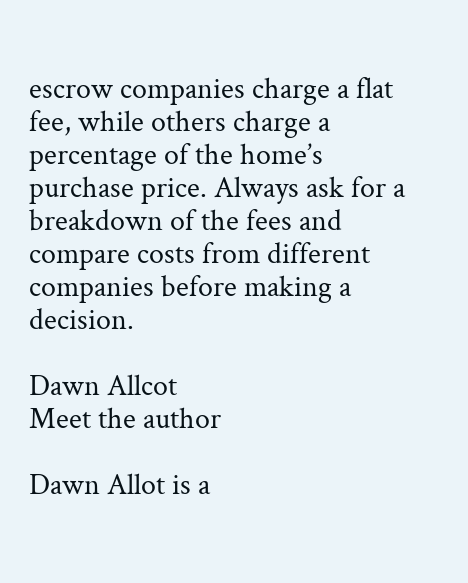escrow companies charge a flat fee, while others charge a percentage of the home’s purchase price. Always ask for a breakdown of the fees and compare costs from different companies before making a decision.

Dawn Allcot
Meet the author

Dawn Allot is a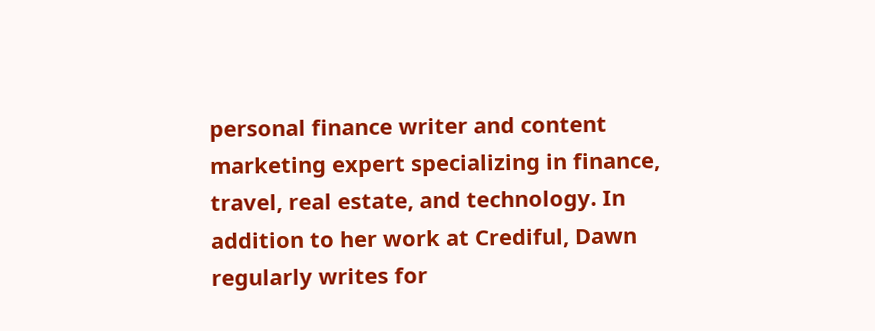personal finance writer and content marketing expert specializing in finance, travel, real estate, and technology. In addition to her work at Crediful, Dawn regularly writes for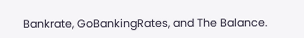Bankrate, GoBankingRates, and The Balance.